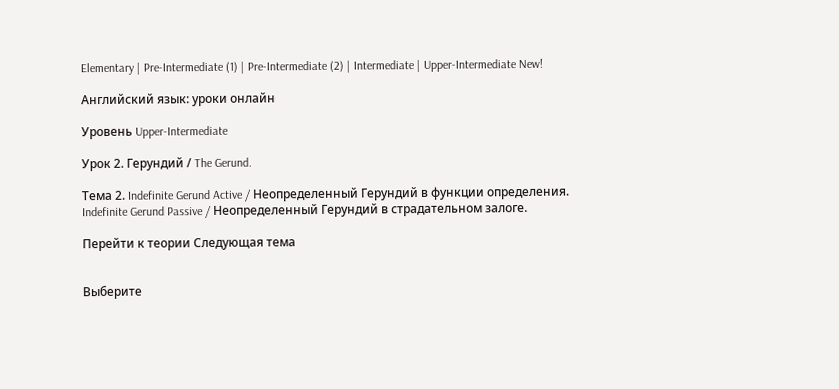Elementary | Pre-Intermediate (1) | Pre-Intermediate (2) | Intermediate | Upper-Intermediate New!

Английский язык: уроки онлайн

Уровень Upper-Intermediate

Урок 2. Герундий / The Gerund.

Тема 2. Indefinite Gerund Active / Неопределенный Герундий в функции определения.
Indefinite Gerund Passive / Неопределенный Герундий в страдательном залоге.

Перейти к теории Следующая тема


Выберите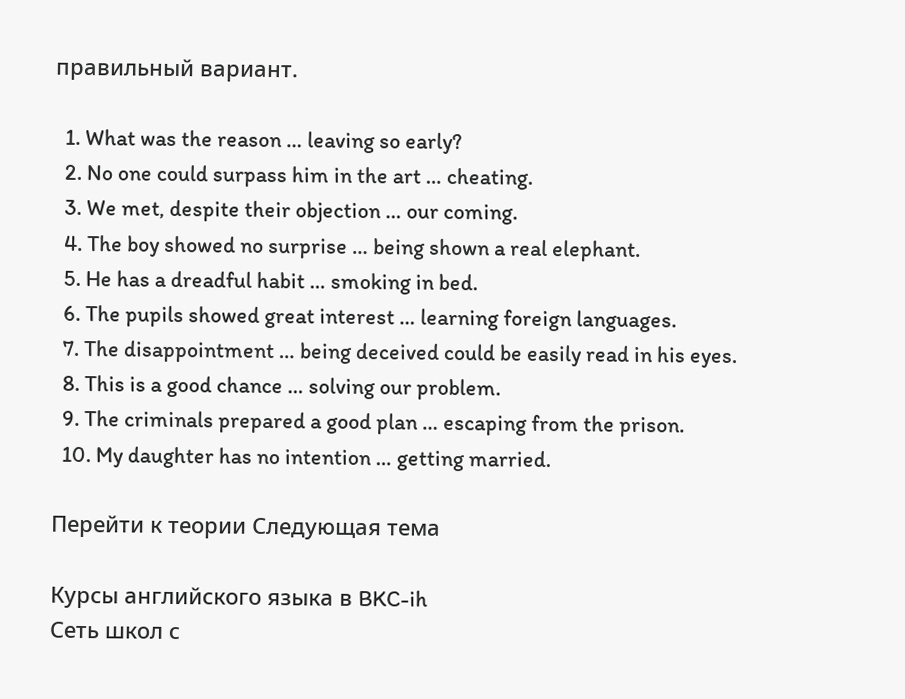правильный вариант.

  1. What was the reason … leaving so early?
  2. No one could surpass him in the art … cheating.
  3. We met, despite their objection … our coming.
  4. The boy showed no surprise … being shown a real elephant.
  5. He has a dreadful habit … smoking in bed.
  6. The pupils showed great interest … learning foreign languages.
  7. The disappointment … being deceived could be easily read in his eyes.
  8. This is a good chance … solving our problem.
  9. The criminals prepared a good plan … escaping from the prison.
  10. My daughter has no intention … getting married.

Перейти к теории Следующая тема

Курсы английского языка в BKC-ih
Сеть школ с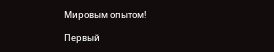Мировым опытом!

Первый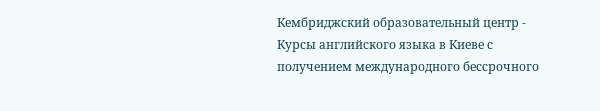Кембриджский образовательный центр - Курсы английского языка в Киеве с получением международного бессрочного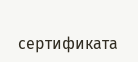сертификата